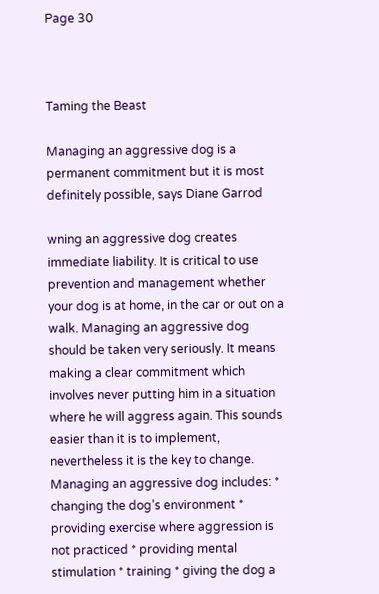Page 30



Taming the Beast

Managing an aggressive dog is a permanent commitment but it is most definitely possible, says Diane Garrod

wning an aggressive dog creates immediate liability. It is critical to use prevention and management whether your dog is at home, in the car or out on a walk. Managing an aggressive dog should be taken very seriously. It means making a clear commitment which involves never putting him in a situation where he will aggress again. This sounds easier than it is to implement, nevertheless it is the key to change. Managing an aggressive dog includes: * changing the dog’s environment * providing exercise where aggression is not practiced * providing mental stimulation * training * giving the dog a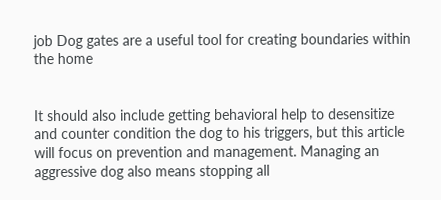job Dog gates are a useful tool for creating boundaries within the home


It should also include getting behavioral help to desensitize and counter condition the dog to his triggers, but this article will focus on prevention and management. Managing an aggressive dog also means stopping all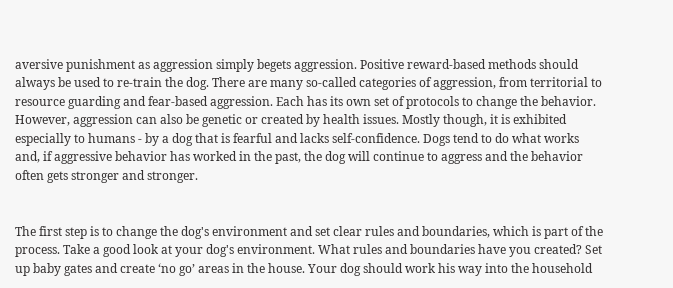aversive punishment as aggression simply begets aggression. Positive reward-based methods should always be used to re-train the dog. There are many so-called categories of aggression, from territorial to resource guarding and fear-based aggression. Each has its own set of protocols to change the behavior. However, aggression can also be genetic or created by health issues. Mostly though, it is exhibited especially to humans - by a dog that is fearful and lacks self-confidence. Dogs tend to do what works and, if aggressive behavior has worked in the past, the dog will continue to aggress and the behavior often gets stronger and stronger.


The first step is to change the dog's environment and set clear rules and boundaries, which is part of the process. Take a good look at your dog's environment. What rules and boundaries have you created? Set up baby gates and create ‘no go’ areas in the house. Your dog should work his way into the household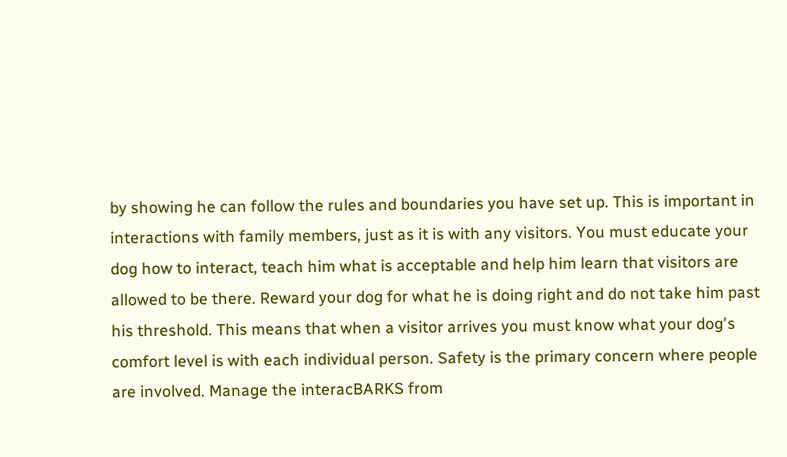by showing he can follow the rules and boundaries you have set up. This is important in interactions with family members, just as it is with any visitors. You must educate your dog how to interact, teach him what is acceptable and help him learn that visitors are allowed to be there. Reward your dog for what he is doing right and do not take him past his threshold. This means that when a visitor arrives you must know what your dog's comfort level is with each individual person. Safety is the primary concern where people are involved. Manage the interacBARKS from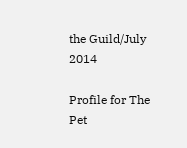the Guild/July 2014

Profile for The Pet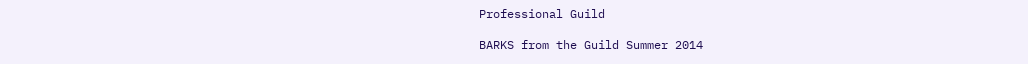Professional Guild

BARKS from the Guild Summer 2014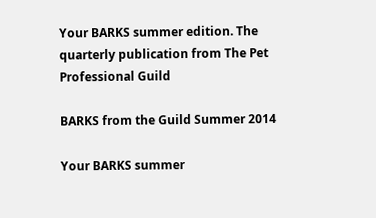Your BARKS summer edition. The quarterly publication from The Pet Professional Guild

BARKS from the Guild Summer 2014

Your BARKS summer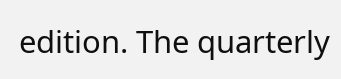edition. The quarterly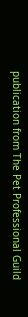publication from The Pet Professional Guild